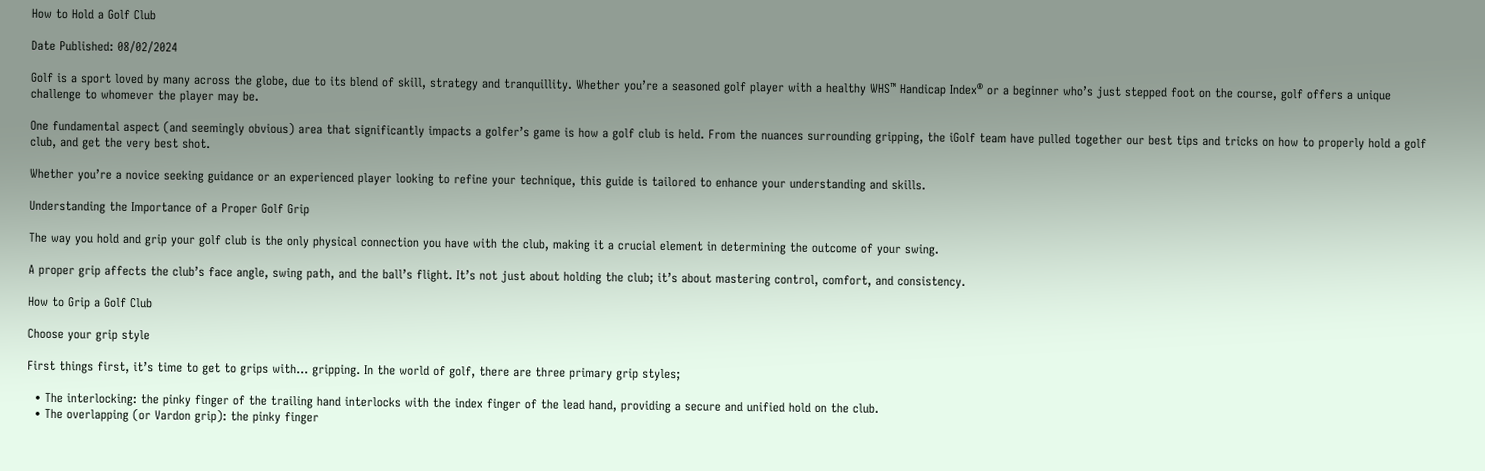How to Hold a Golf Club

Date Published: 08/02/2024

Golf is a sport loved by many across the globe, due to its blend of skill, strategy and tranquillity. Whether you’re a seasoned golf player with a healthy WHS™ Handicap Index® or a beginner who’s just stepped foot on the course, golf offers a unique challenge to whomever the player may be.

One fundamental aspect (and seemingly obvious) area that significantly impacts a golfer’s game is how a golf club is held. From the nuances surrounding gripping, the iGolf team have pulled together our best tips and tricks on how to properly hold a golf club, and get the very best shot.

Whether you’re a novice seeking guidance or an experienced player looking to refine your technique, this guide is tailored to enhance your understanding and skills.

Understanding the Importance of a Proper Golf Grip

The way you hold and grip your golf club is the only physical connection you have with the club, making it a crucial element in determining the outcome of your swing.

A proper grip affects the club’s face angle, swing path, and the ball’s flight. It’s not just about holding the club; it’s about mastering control, comfort, and consistency.

How to Grip a Golf Club

Choose your grip style

First things first, it’s time to get to grips with… gripping. In the world of golf, there are three primary grip styles;

  • The interlocking: the pinky finger of the trailing hand interlocks with the index finger of the lead hand, providing a secure and unified hold on the club.
  • The overlapping (or Vardon grip): the pinky finger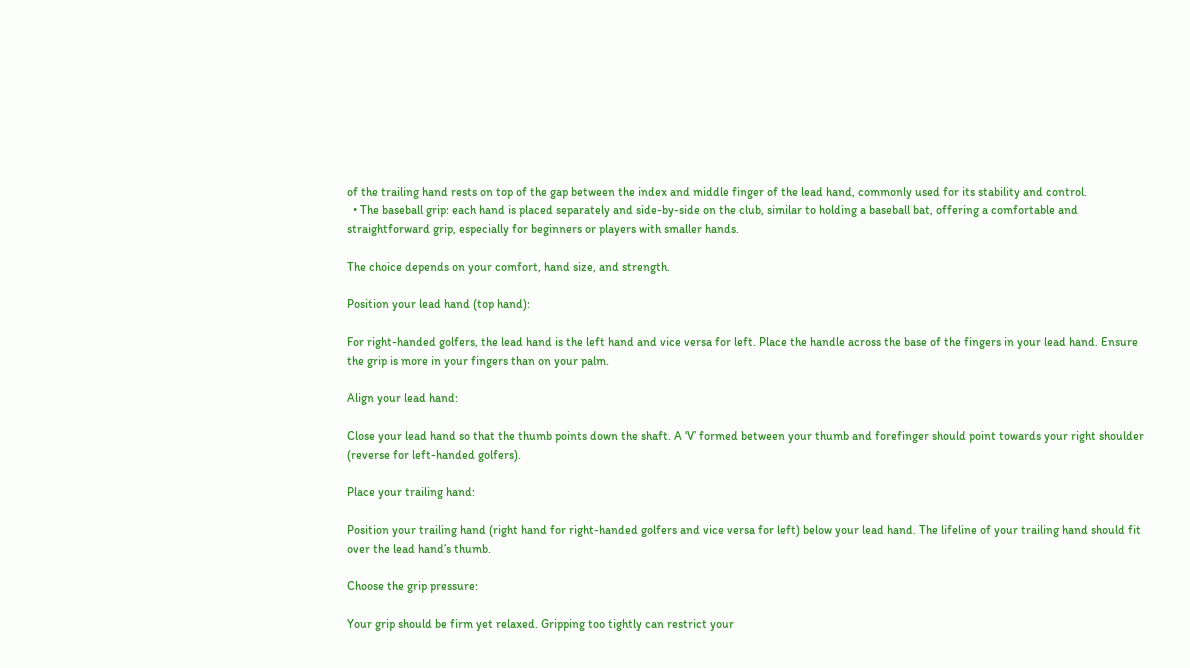of the trailing hand rests on top of the gap between the index and middle finger of the lead hand, commonly used for its stability and control.
  • The baseball grip: each hand is placed separately and side-by-side on the club, similar to holding a baseball bat, offering a comfortable and straightforward grip, especially for beginners or players with smaller hands.

The choice depends on your comfort, hand size, and strength.

Position your lead hand (top hand):

For right-handed golfers, the lead hand is the left hand and vice versa for left. Place the handle across the base of the fingers in your lead hand. Ensure the grip is more in your fingers than on your palm.

Align your lead hand:

Close your lead hand so that the thumb points down the shaft. A ‘V’ formed between your thumb and forefinger should point towards your right shoulder (reverse for left-handed golfers).

Place your trailing hand:

Position your trailing hand (right hand for right-handed golfers and vice versa for left) below your lead hand. The lifeline of your trailing hand should fit over the lead hand’s thumb.

Choose the grip pressure:

Your grip should be firm yet relaxed. Gripping too tightly can restrict your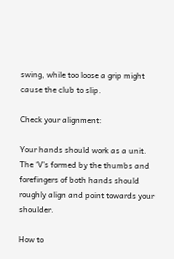swing, while too loose a grip might cause the club to slip.

Check your alignment:

Your hands should work as a unit. The ‘V’s formed by the thumbs and forefingers of both hands should roughly align and point towards your shoulder.

How to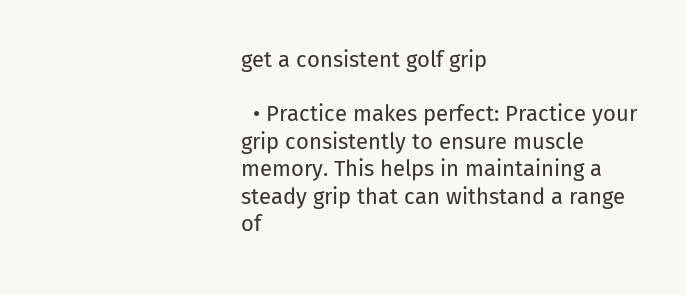get a consistent golf grip

  • Practice makes perfect: Practice your grip consistently to ensure muscle memory. This helps in maintaining a steady grip that can withstand a range of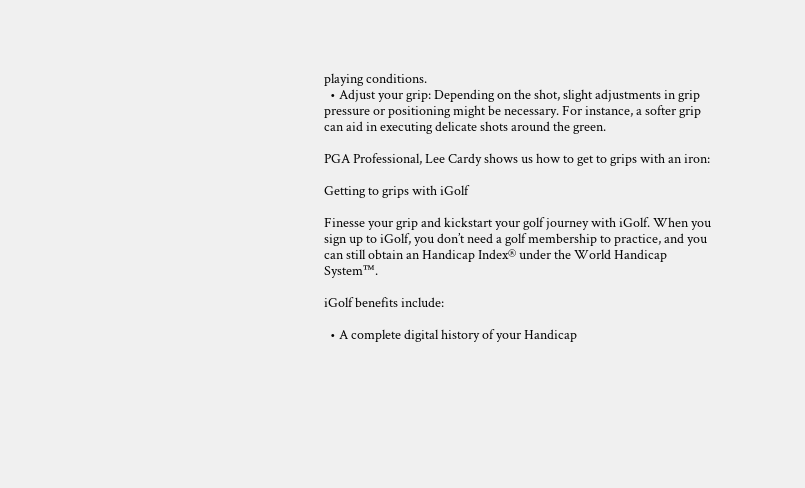playing conditions.
  • Adjust your grip: Depending on the shot, slight adjustments in grip pressure or positioning might be necessary. For instance, a softer grip can aid in executing delicate shots around the green.

PGA Professional, Lee Cardy shows us how to get to grips with an iron:

Getting to grips with iGolf

Finesse your grip and kickstart your golf journey with iGolf. When you sign up to iGolf, you don’t need a golf membership to practice, and you can still obtain an Handicap Index® under the World Handicap System™.

iGolf benefits include:

  • A complete digital history of your Handicap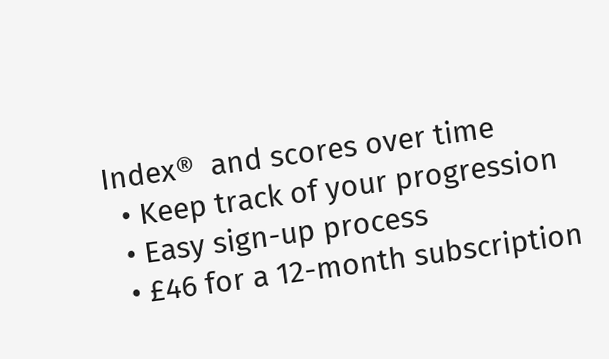Index®  and scores over time
  • Keep track of your progression
  • Easy sign-up process
  • £46 for a 12-month subscription